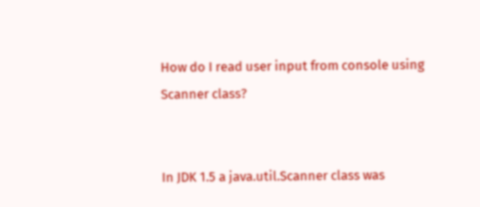How do I read user input from console using Scanner class?


In JDK 1.5 a java.util.Scanner class was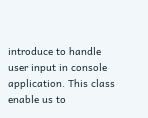introduce to handle user input in console application. This class enable us to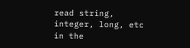read string, integer, long, etc in the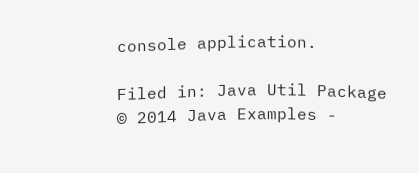console application.

Filed in: Java Util Package
© 2014 Java Examples -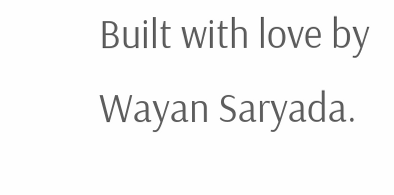Built with love by Wayan Saryada.